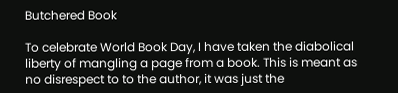Butchered Book

To celebrate World Book Day, I have taken the diabolical liberty of mangling a page from a book. This is meant as no disrespect to to the author, it was just the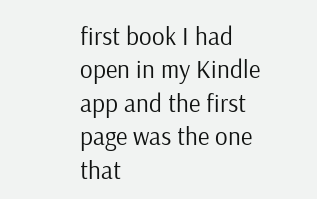first book I had open in my Kindle app and the first page was the one that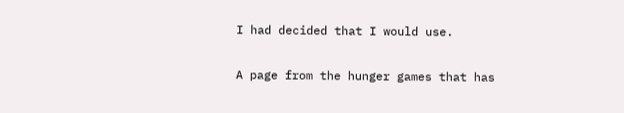I had decided that I would use.

A page from the hunger games that has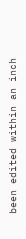been edited within an inch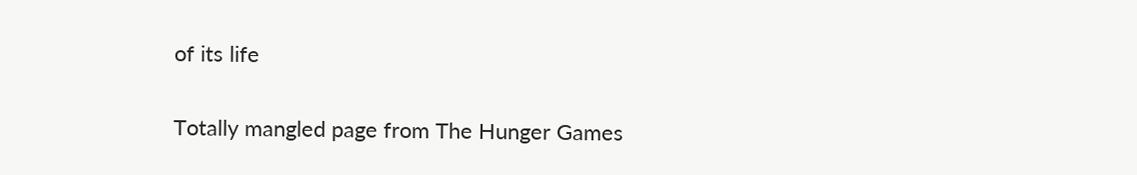of its life

Totally mangled page from The Hunger Games